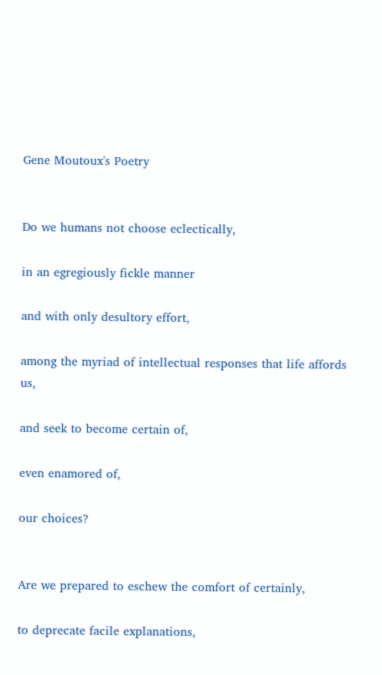Gene Moutoux's Poetry


Do we humans not choose eclectically,

in an egregiously fickle manner

and with only desultory effort,

among the myriad of intellectual responses that life affords us,

and seek to become certain of,

even enamored of,

our choices?


Are we prepared to eschew the comfort of certainly,

to deprecate facile explanations,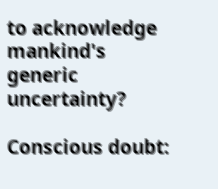to acknowledge mankind's generic uncertainty?

Conscious doubt: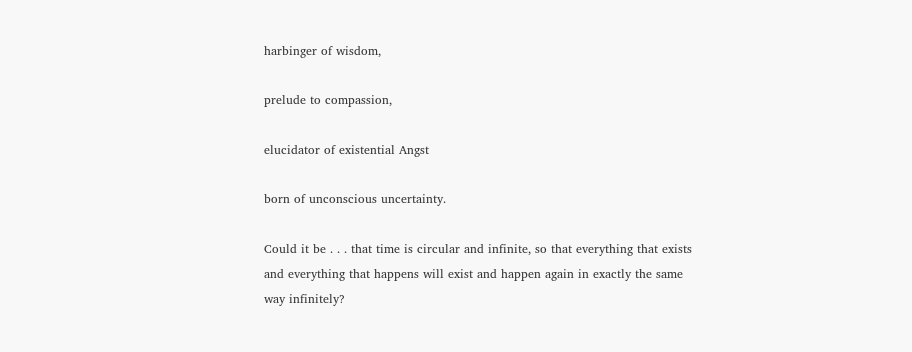harbinger of wisdom,

prelude to compassion,

elucidator of existential Angst

born of unconscious uncertainty.

Could it be . . . that time is circular and infinite, so that everything that exists and everything that happens will exist and happen again in exactly the same way infinitely?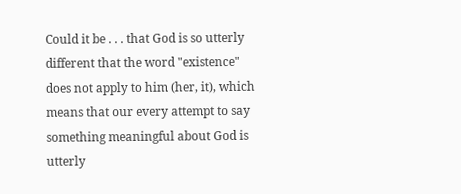Could it be . . . that God is so utterly different that the word "existence" does not apply to him (her, it), which means that our every attempt to say something meaningful about God is utterly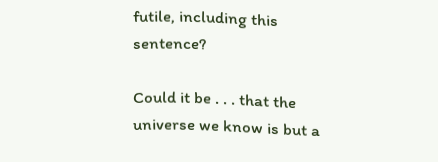futile, including this sentence?

Could it be . . . that the universe we know is but a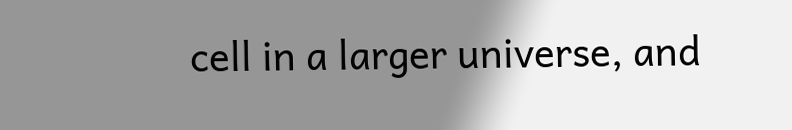cell in a larger universe, and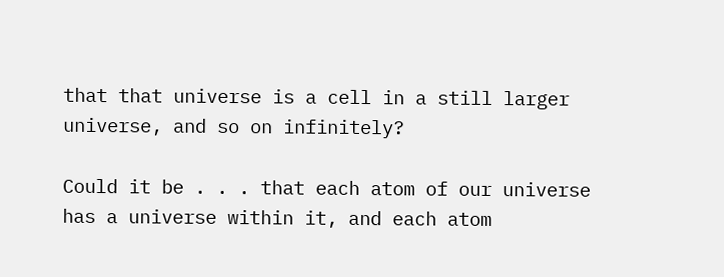that that universe is a cell in a still larger universe, and so on infinitely?

Could it be . . . that each atom of our universe has a universe within it, and each atom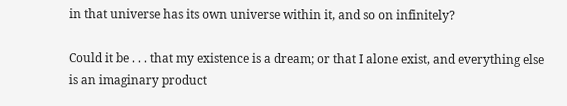in that universe has its own universe within it, and so on infinitely?

Could it be . . . that my existence is a dream; or that I alone exist, and everything else is an imaginary product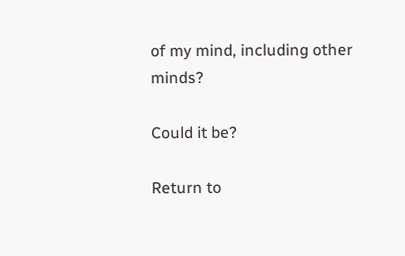of my mind, including other minds?

Could it be?

Return to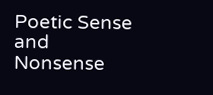Poetic Sense and Nonsense